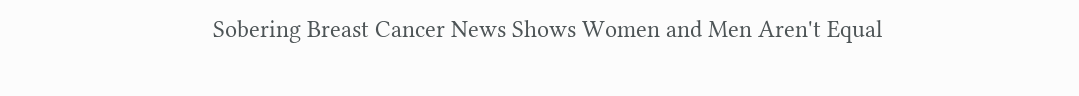Sobering Breast Cancer News Shows Women and Men Aren't Equal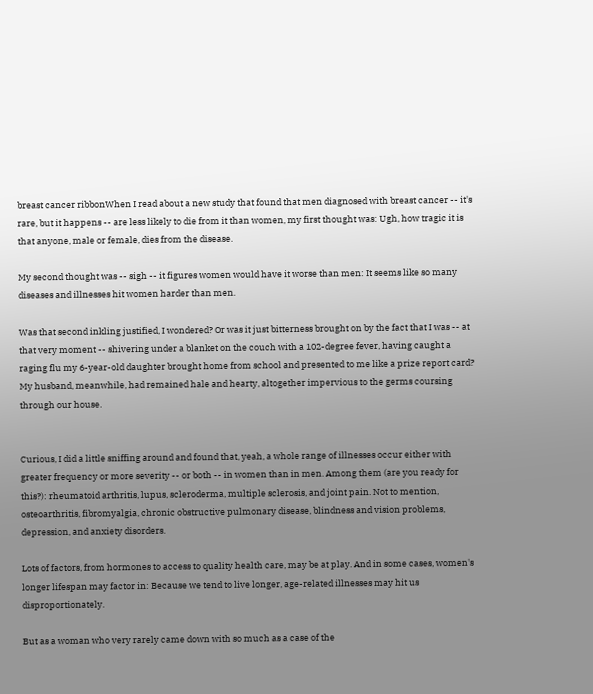breast cancer ribbonWhen I read about a new study that found that men diagnosed with breast cancer -- it's rare, but it happens -- are less likely to die from it than women, my first thought was: Ugh, how tragic it is that anyone, male or female, dies from the disease.

My second thought was -- sigh -- it figures women would have it worse than men: It seems like so many diseases and illnesses hit women harder than men.

Was that second inkling justified, I wondered? Or was it just bitterness brought on by the fact that I was -- at that very moment -- shivering under a blanket on the couch with a 102-degree fever, having caught a raging flu my 6-year-old daughter brought home from school and presented to me like a prize report card? My husband, meanwhile, had remained hale and hearty, altogether impervious to the germs coursing through our house.


Curious, I did a little sniffing around and found that, yeah, a whole range of illnesses occur either with greater frequency or more severity -- or both -- in women than in men. Among them (are you ready for this?): rheumatoid arthritis, lupus, scleroderma, multiple sclerosis, and joint pain. Not to mention, osteoarthritis, fibromyalgia, chronic obstructive pulmonary disease, blindness and vision problems, depression, and anxiety disorders.

Lots of factors, from hormones to access to quality health care, may be at play. And in some cases, women's longer lifespan may factor in: Because we tend to live longer, age-related illnesses may hit us disproportionately.

But as a woman who very rarely came down with so much as a case of the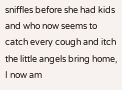sniffles before she had kids and who now seems to catch every cough and itch the little angels bring home, I now am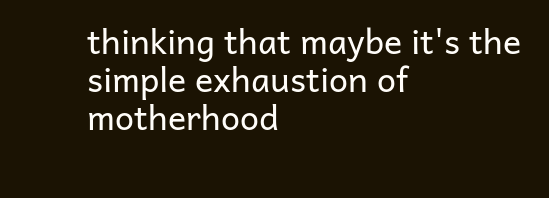thinking that maybe it's the simple exhaustion of motherhood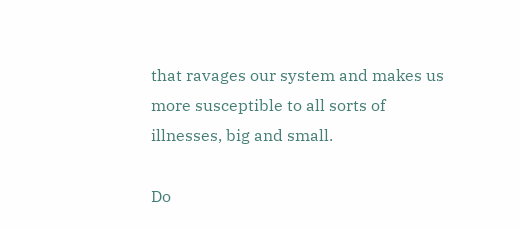that ravages our system and makes us more susceptible to all sorts of illnesses, big and small.

Do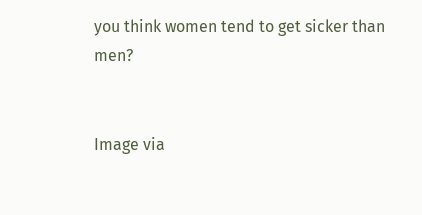you think women tend to get sicker than men?


Image via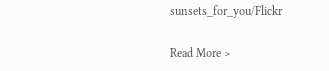sunsets_for_you/Flickr

Read More >